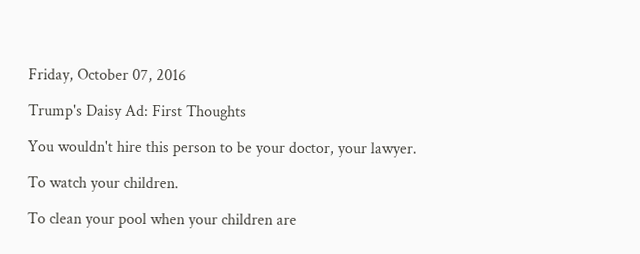Friday, October 07, 2016

Trump's Daisy Ad: First Thoughts

You wouldn't hire this person to be your doctor, your lawyer.

To watch your children.

To clean your pool when your children are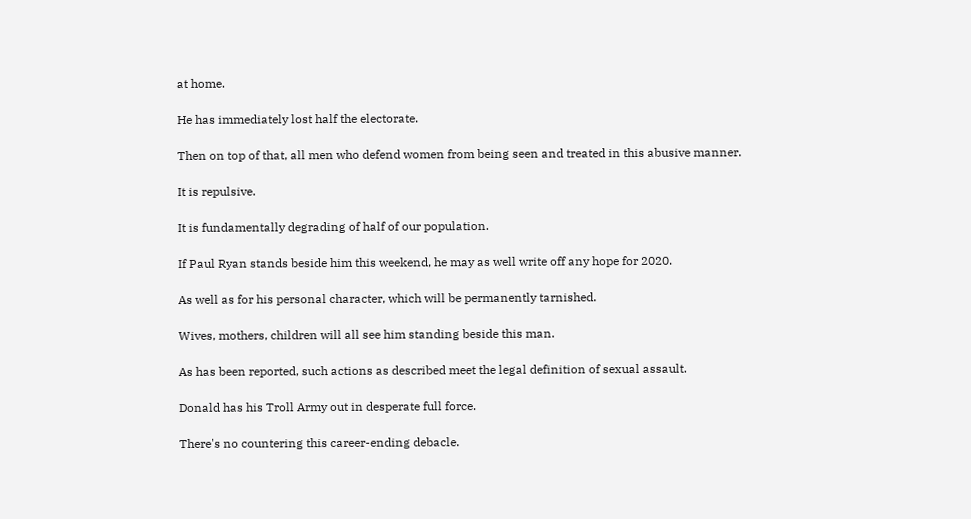at home.

He has immediately lost half the electorate.

Then on top of that, all men who defend women from being seen and treated in this abusive manner.

It is repulsive.

It is fundamentally degrading of half of our population.

If Paul Ryan stands beside him this weekend, he may as well write off any hope for 2020.

As well as for his personal character, which will be permanently tarnished.

Wives, mothers, children will all see him standing beside this man.

As has been reported, such actions as described meet the legal definition of sexual assault.

Donald has his Troll Army out in desperate full force.

There's no countering this career-ending debacle.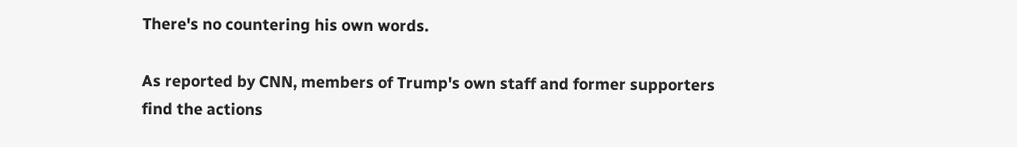There's no countering his own words.

As reported by CNN, members of Trump's own staff and former supporters find the actions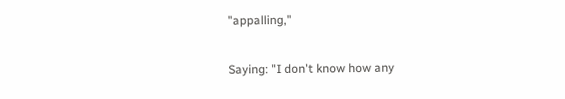"appalling,"

Saying: "I don't know how any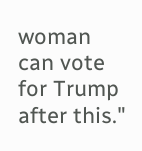woman can vote for Trump after this."